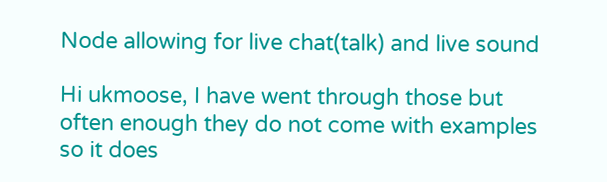Node allowing for live chat(talk) and live sound

Hi ukmoose, I have went through those but often enough they do not come with examples so it does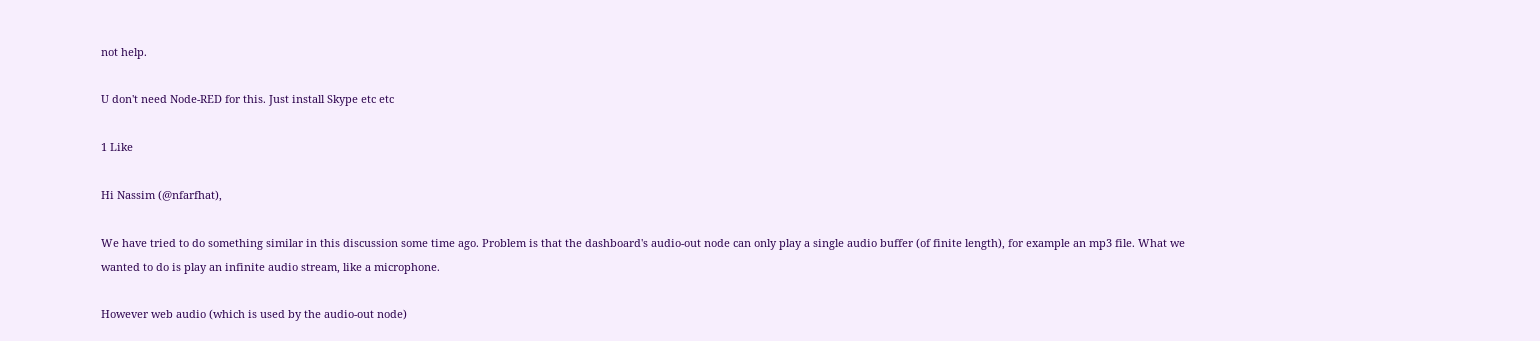not help.

U don't need Node-RED for this. Just install Skype etc etc

1 Like

Hi Nassim (@nfarfhat),

We have tried to do something similar in this discussion some time ago. Problem is that the dashboard's audio-out node can only play a single audio buffer (of finite length), for example an mp3 file. What we wanted to do is play an infinite audio stream, like a microphone.

However web audio (which is used by the audio-out node)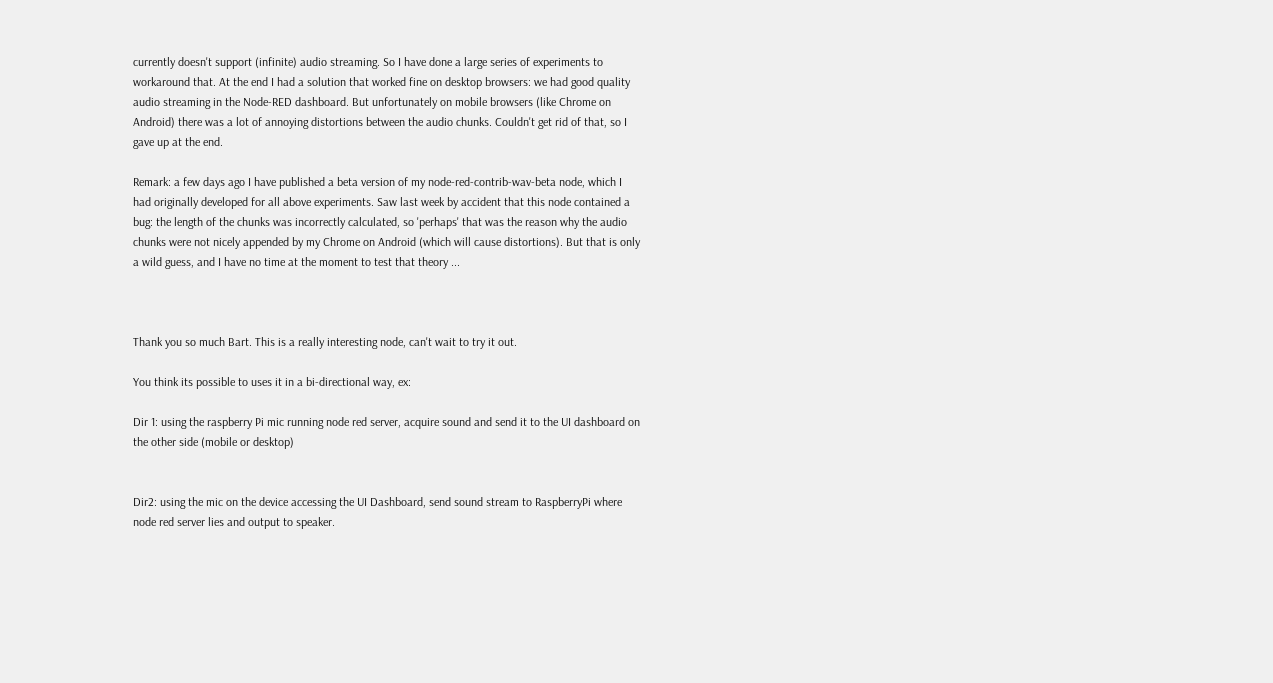currently doesn't support (infinite) audio streaming. So I have done a large series of experiments to workaround that. At the end I had a solution that worked fine on desktop browsers: we had good quality audio streaming in the Node-RED dashboard. But unfortunately on mobile browsers (like Chrome on Android) there was a lot of annoying distortions between the audio chunks. Couldn't get rid of that, so I gave up at the end.

Remark: a few days ago I have published a beta version of my node-red-contrib-wav-beta node, which I had originally developed for all above experiments. Saw last week by accident that this node contained a bug: the length of the chunks was incorrectly calculated, so 'perhaps' that was the reason why the audio chunks were not nicely appended by my Chrome on Android (which will cause distortions). But that is only a wild guess, and I have no time at the moment to test that theory ...



Thank you so much Bart. This is a really interesting node, can't wait to try it out.

You think its possible to uses it in a bi-directional way, ex:

Dir 1: using the raspberry Pi mic running node red server, acquire sound and send it to the UI dashboard on the other side (mobile or desktop)


Dir2: using the mic on the device accessing the UI Dashboard, send sound stream to RaspberryPi where node red server lies and output to speaker.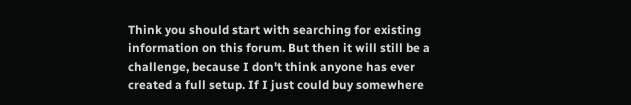Think you should start with searching for existing information on this forum. But then it will still be a challenge, because I don't think anyone has ever created a full setup. If I just could buy somewhere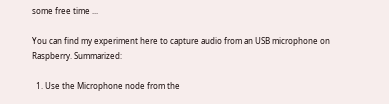some free time ...

You can find my experiment here to capture audio from an USB microphone on Raspberry. Summarized:

  1. Use the Microphone node from the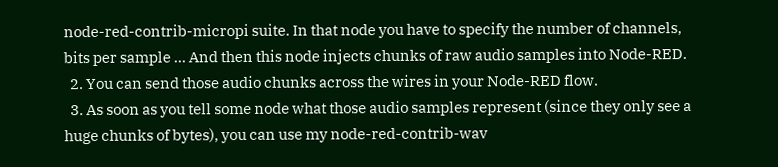node-red-contrib-micropi suite. In that node you have to specify the number of channels, bits per sample ... And then this node injects chunks of raw audio samples into Node-RED.
  2. You can send those audio chunks across the wires in your Node-RED flow.
  3. As soon as you tell some node what those audio samples represent (since they only see a huge chunks of bytes), you can use my node-red-contrib-wav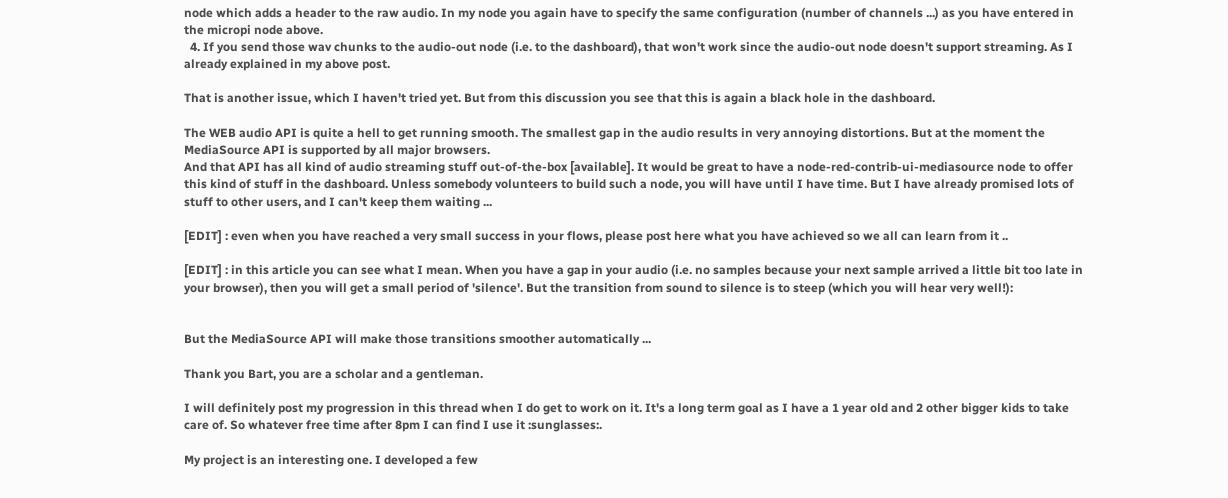node which adds a header to the raw audio. In my node you again have to specify the same configuration (number of channels ...) as you have entered in the micropi node above.
  4. If you send those wav chunks to the audio-out node (i.e. to the dashboard), that won't work since the audio-out node doesn't support streaming. As I already explained in my above post.

That is another issue, which I haven't tried yet. But from this discussion you see that this is again a black hole in the dashboard.

The WEB audio API is quite a hell to get running smooth. The smallest gap in the audio results in very annoying distortions. But at the moment the MediaSource API is supported by all major browsers.
And that API has all kind of audio streaming stuff out-of-the-box [available]. It would be great to have a node-red-contrib-ui-mediasource node to offer this kind of stuff in the dashboard. Unless somebody volunteers to build such a node, you will have until I have time. But I have already promised lots of stuff to other users, and I can't keep them waiting ...

[EDIT] : even when you have reached a very small success in your flows, please post here what you have achieved so we all can learn from it ..

[EDIT] : in this article you can see what I mean. When you have a gap in your audio (i.e. no samples because your next sample arrived a little bit too late in your browser), then you will get a small period of 'silence'. But the transition from sound to silence is to steep (which you will hear very well!):


But the MediaSource API will make those transitions smoother automatically ...

Thank you Bart, you are a scholar and a gentleman.

I will definitely post my progression in this thread when I do get to work on it. It's a long term goal as I have a 1 year old and 2 other bigger kids to take care of. So whatever free time after 8pm I can find I use it :sunglasses:.

My project is an interesting one. I developed a few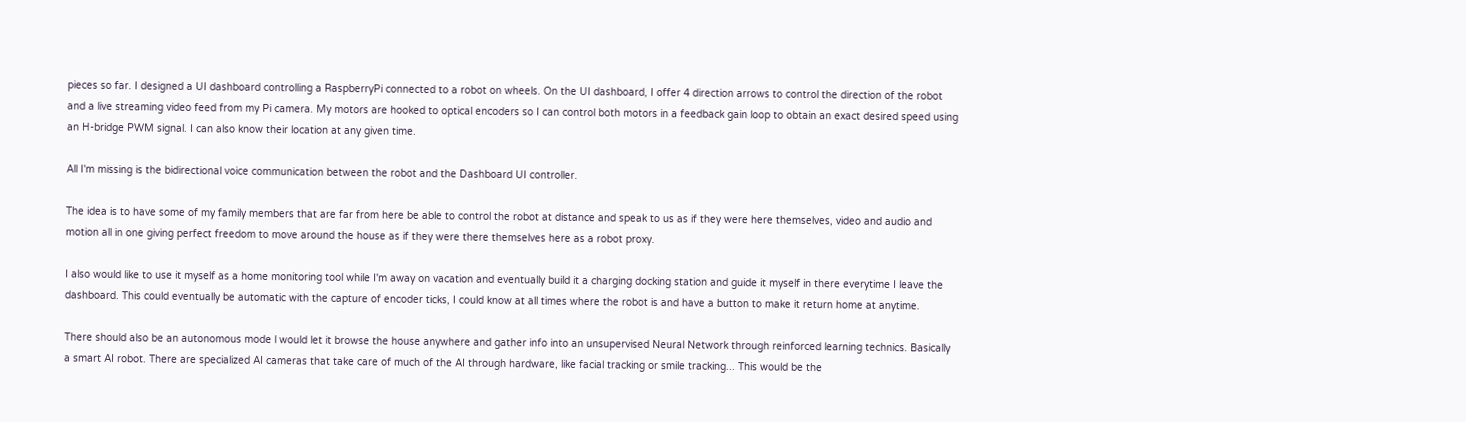pieces so far. I designed a UI dashboard controlling a RaspberryPi connected to a robot on wheels. On the UI dashboard, I offer 4 direction arrows to control the direction of the robot and a live streaming video feed from my Pi camera. My motors are hooked to optical encoders so I can control both motors in a feedback gain loop to obtain an exact desired speed using an H-bridge PWM signal. I can also know their location at any given time.

All I'm missing is the bidirectional voice communication between the robot and the Dashboard UI controller.

The idea is to have some of my family members that are far from here be able to control the robot at distance and speak to us as if they were here themselves, video and audio and motion all in one giving perfect freedom to move around the house as if they were there themselves here as a robot proxy.

I also would like to use it myself as a home monitoring tool while I'm away on vacation and eventually build it a charging docking station and guide it myself in there everytime I leave the dashboard. This could eventually be automatic with the capture of encoder ticks, I could know at all times where the robot is and have a button to make it return home at anytime.

There should also be an autonomous mode l would let it browse the house anywhere and gather info into an unsupervised Neural Network through reinforced learning technics. Basically a smart AI robot. There are specialized AI cameras that take care of much of the AI through hardware, like facial tracking or smile tracking... This would be the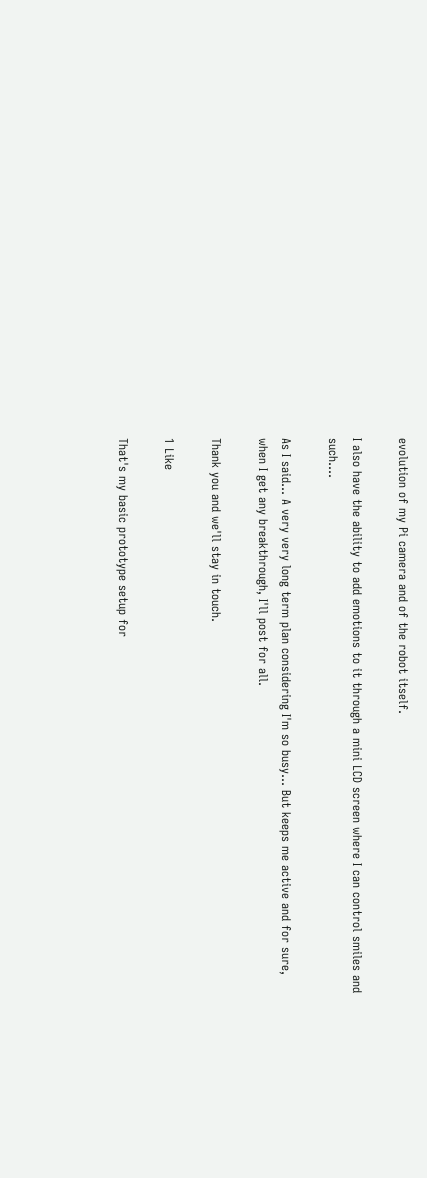evolution of my Pi camera and of the robot itself.

I also have the ability to add emotions to it through a mini LCD screen where I can control smiles and such....

As I said... A very very long term plan considering I'm so busy... But keeps me active and for sure, when I get any breakthrough, I'll post for all.

Thank you and we'll stay in touch.

1 Like

That's my basic prototype setup for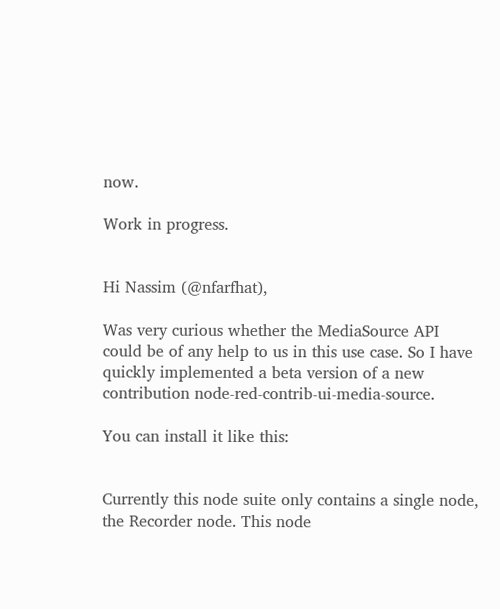now.

Work in progress.


Hi Nassim (@nfarfhat),

Was very curious whether the MediaSource API could be of any help to us in this use case. So I have quickly implemented a beta version of a new contribution node-red-contrib-ui-media-source.

You can install it like this:


Currently this node suite only contains a single node, the Recorder node. This node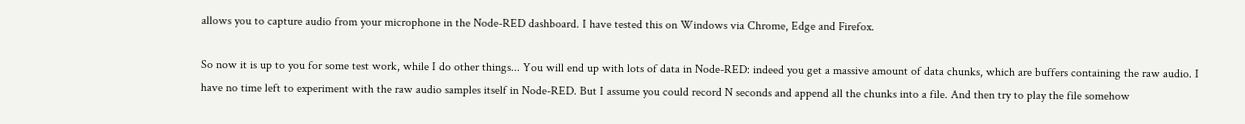allows you to capture audio from your microphone in the Node-RED dashboard. I have tested this on Windows via Chrome, Edge and Firefox.

So now it is up to you for some test work, while I do other things... You will end up with lots of data in Node-RED: indeed you get a massive amount of data chunks, which are buffers containing the raw audio. I have no time left to experiment with the raw audio samples itself in Node-RED. But I assume you could record N seconds and append all the chunks into a file. And then try to play the file somehow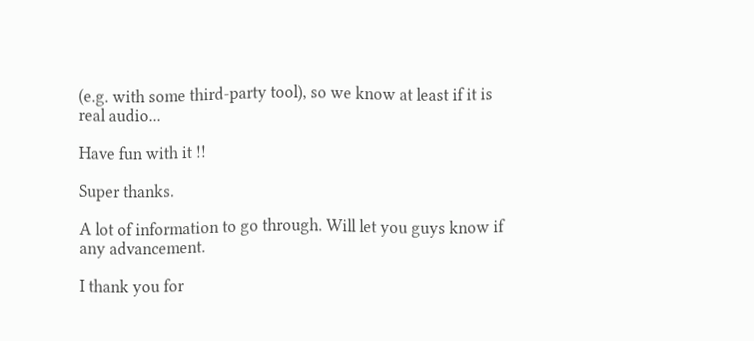(e.g. with some third-party tool), so we know at least if it is real audio...

Have fun with it !!

Super thanks.

A lot of information to go through. Will let you guys know if any advancement.

I thank you for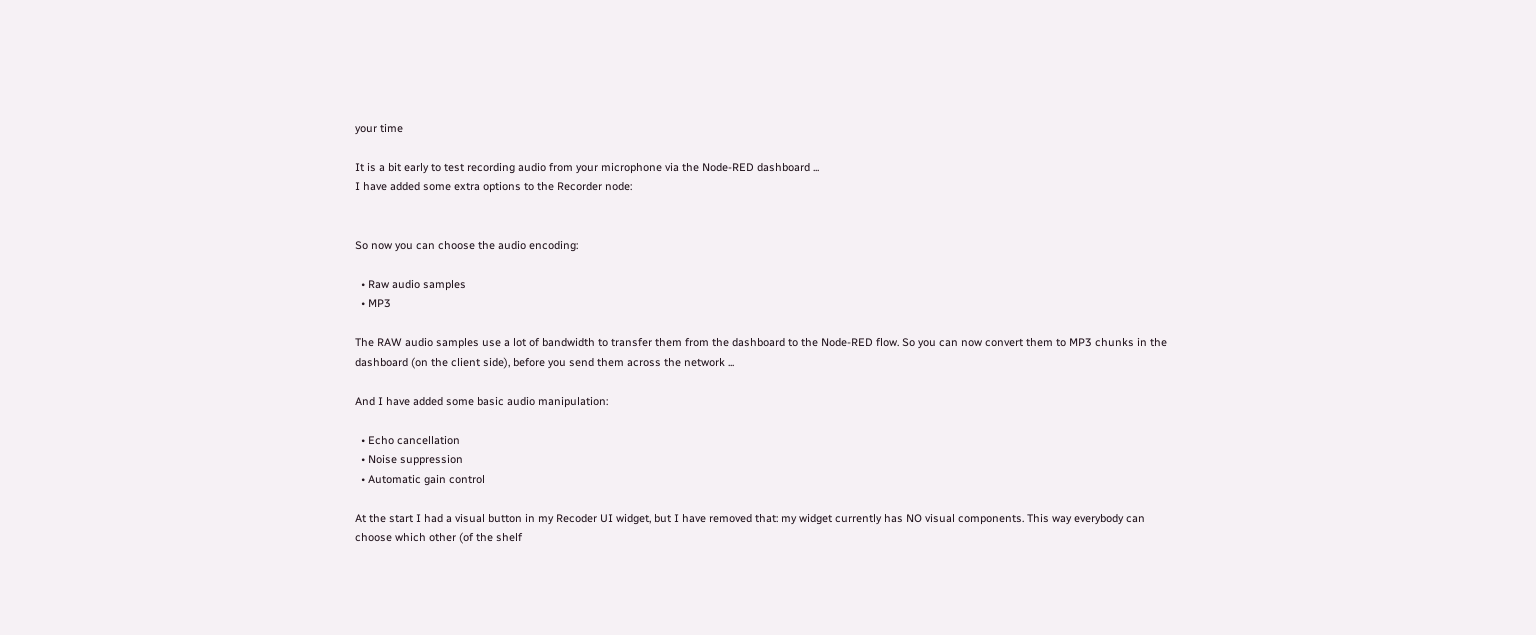your time

It is a bit early to test recording audio from your microphone via the Node-RED dashboard ...
I have added some extra options to the Recorder node:


So now you can choose the audio encoding:

  • Raw audio samples
  • MP3

The RAW audio samples use a lot of bandwidth to transfer them from the dashboard to the Node-RED flow. So you can now convert them to MP3 chunks in the dashboard (on the client side), before you send them across the network ...

And I have added some basic audio manipulation:

  • Echo cancellation
  • Noise suppression
  • Automatic gain control

At the start I had a visual button in my Recoder UI widget, but I have removed that: my widget currently has NO visual components. This way everybody can choose which other (of the shelf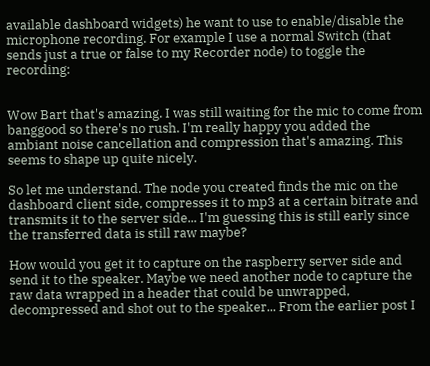available dashboard widgets) he want to use to enable/disable the microphone recording. For example I use a normal Switch (that sends just a true or false to my Recorder node) to toggle the recording:


Wow Bart that's amazing. I was still waiting for the mic to come from banggood so there's no rush. I'm really happy you added the ambiant noise cancellation and compression that's amazing. This seems to shape up quite nicely.

So let me understand. The node you created finds the mic on the dashboard client side, compresses it to mp3 at a certain bitrate and transmits it to the server side... I'm guessing this is still early since the transferred data is still raw maybe?

How would you get it to capture on the raspberry server side and send it to the speaker. Maybe we need another node to capture the raw data wrapped in a header that could be unwrapped, decompressed and shot out to the speaker... From the earlier post I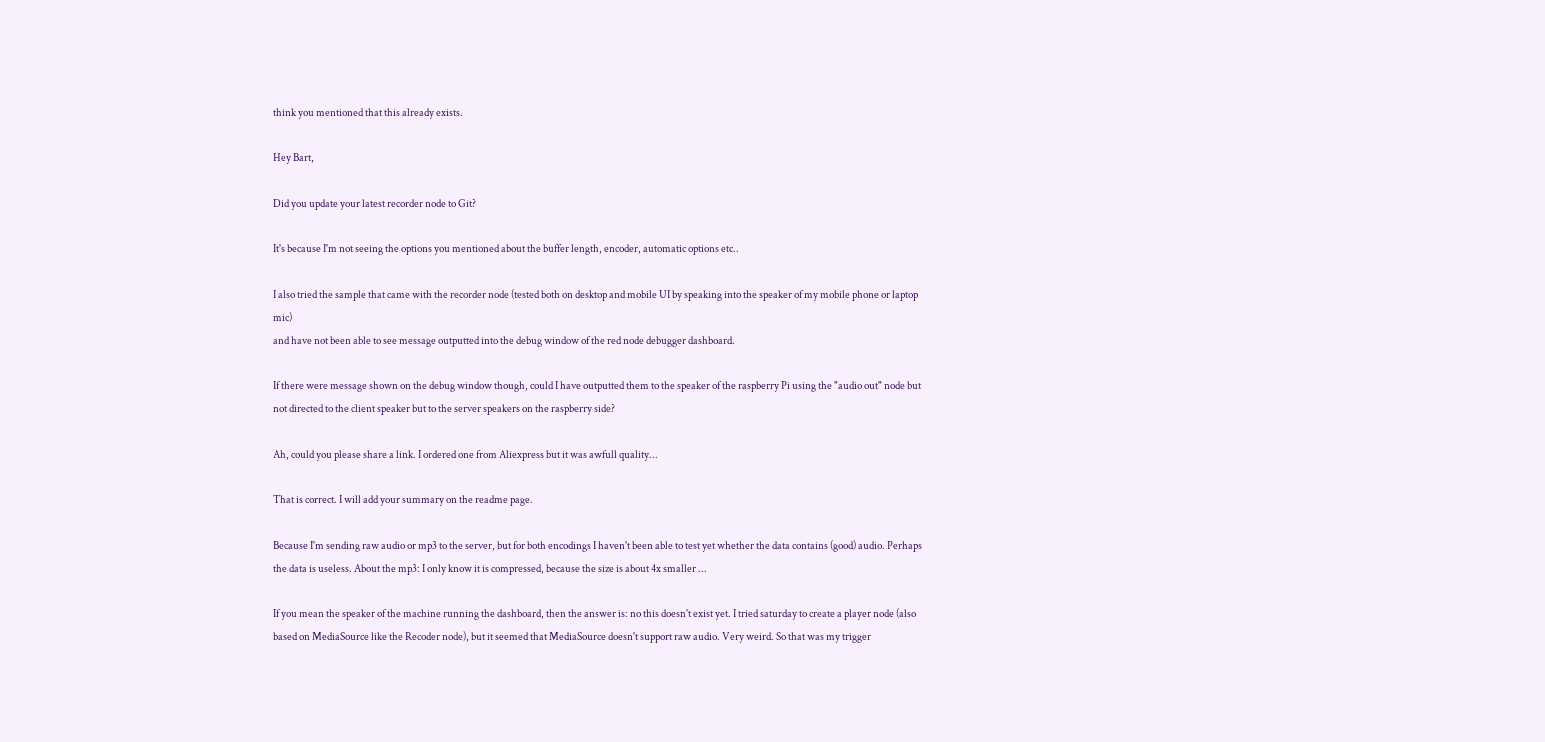think you mentioned that this already exists.

Hey Bart,

Did you update your latest recorder node to Git?

It's because I'm not seeing the options you mentioned about the buffer length, encoder, automatic options etc..

I also tried the sample that came with the recorder node (tested both on desktop and mobile UI by speaking into the speaker of my mobile phone or laptop mic)
and have not been able to see message outputted into the debug window of the red node debugger dashboard.

If there were message shown on the debug window though, could I have outputted them to the speaker of the raspberry Pi using the "audio out" node but not directed to the client speaker but to the server speakers on the raspberry side?

Ah, could you please share a link. I ordered one from Aliexpress but it was awfull quality...

That is correct. I will add your summary on the readme page.

Because I'm sending raw audio or mp3 to the server, but for both encodings I haven't been able to test yet whether the data contains (good) audio. Perhaps the data is useless. About the mp3: I only know it is compressed, because the size is about 4x smaller ...

If you mean the speaker of the machine running the dashboard, then the answer is: no this doesn't exist yet. I tried saturday to create a player node (also based on MediaSource like the Recoder node), but it seemed that MediaSource doesn't support raw audio. Very weird. So that was my trigger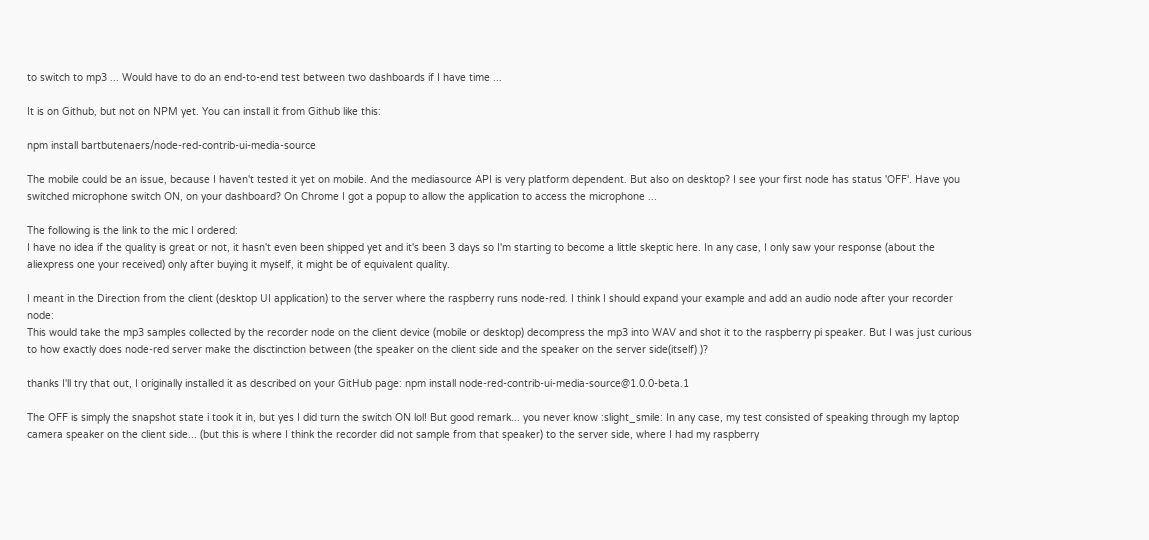to switch to mp3 ... Would have to do an end-to-end test between two dashboards if I have time ...

It is on Github, but not on NPM yet. You can install it from Github like this:

npm install bartbutenaers/node-red-contrib-ui-media-source

The mobile could be an issue, because I haven't tested it yet on mobile. And the mediasource API is very platform dependent. But also on desktop? I see your first node has status 'OFF'. Have you switched microphone switch ON, on your dashboard? On Chrome I got a popup to allow the application to access the microphone ...

The following is the link to the mic I ordered:
I have no idea if the quality is great or not, it hasn't even been shipped yet and it's been 3 days so I'm starting to become a little skeptic here. In any case, I only saw your response (about the aliexpress one your received) only after buying it myself, it might be of equivalent quality.

I meant in the Direction from the client (desktop UI application) to the server where the raspberry runs node-red. I think I should expand your example and add an audio node after your recorder node:
This would take the mp3 samples collected by the recorder node on the client device (mobile or desktop) decompress the mp3 into WAV and shot it to the raspberry pi speaker. But I was just curious to how exactly does node-red server make the disctinction between (the speaker on the client side and the speaker on the server side(itself) )?

thanks I'll try that out, I originally installed it as described on your GitHub page: npm install node-red-contrib-ui-media-source@1.0.0-beta.1

The OFF is simply the snapshot state i took it in, but yes I did turn the switch ON lol! But good remark... you never know :slight_smile: In any case, my test consisted of speaking through my laptop camera speaker on the client side... (but this is where I think the recorder did not sample from that speaker) to the server side, where I had my raspberry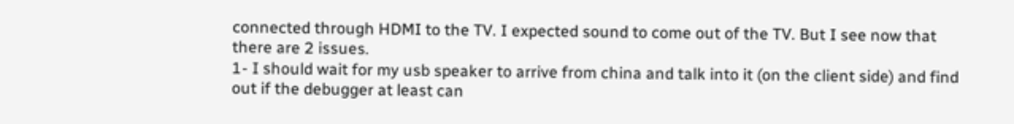connected through HDMI to the TV. I expected sound to come out of the TV. But I see now that there are 2 issues.
1- I should wait for my usb speaker to arrive from china and talk into it (on the client side) and find out if the debugger at least can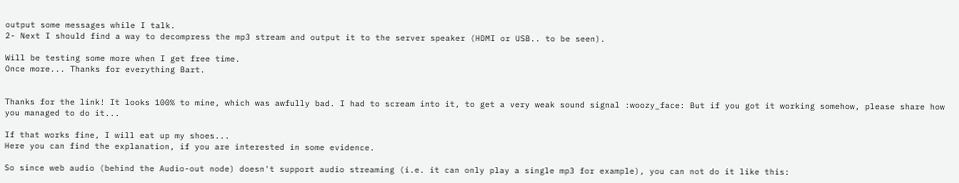output some messages while I talk.
2- Next I should find a way to decompress the mp3 stream and output it to the server speaker (HDMI or USB.. to be seen).

Will be testing some more when I get free time.
Once more... Thanks for everything Bart.


Thanks for the link! It looks 100% to mine, which was awfully bad. I had to scream into it, to get a very weak sound signal :woozy_face: But if you got it working somehow, please share how you managed to do it...

If that works fine, I will eat up my shoes...
Here you can find the explanation, if you are interested in some evidence.

So since web audio (behind the Audio-out node) doesn't support audio streaming (i.e. it can only play a single mp3 for example), you can not do it like this: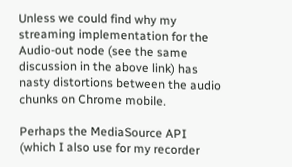Unless we could find why my streaming implementation for the Audio-out node (see the same discussion in the above link) has nasty distortions between the audio chunks on Chrome mobile.

Perhaps the MediaSource API (which I also use for my recorder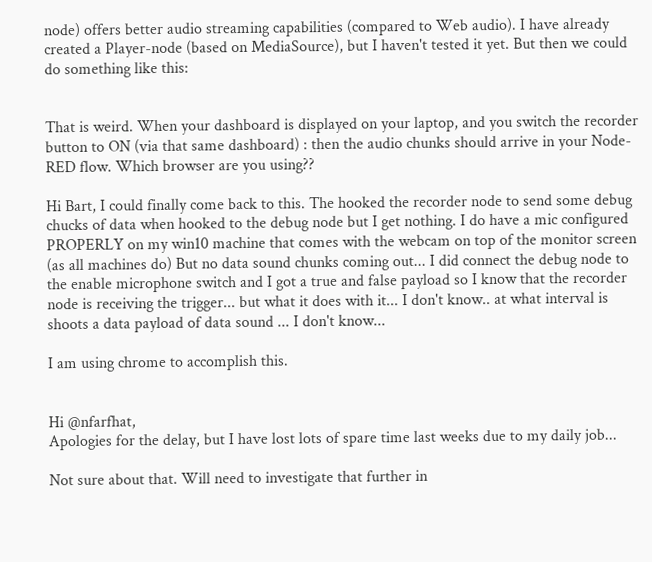node) offers better audio streaming capabilities (compared to Web audio). I have already created a Player-node (based on MediaSource), but I haven't tested it yet. But then we could do something like this:


That is weird. When your dashboard is displayed on your laptop, and you switch the recorder button to ON (via that same dashboard) : then the audio chunks should arrive in your Node-RED flow. Which browser are you using??

Hi Bart, I could finally come back to this. The hooked the recorder node to send some debug chucks of data when hooked to the debug node but I get nothing. I do have a mic configured PROPERLY on my win10 machine that comes with the webcam on top of the monitor screen (as all machines do) But no data sound chunks coming out... I did connect the debug node to the enable microphone switch and I got a true and false payload so I know that the recorder node is receiving the trigger... but what it does with it... I don't know.. at what interval is shoots a data payload of data sound ... I don't know...

I am using chrome to accomplish this.


Hi @nfarfhat,
Apologies for the delay, but I have lost lots of spare time last weeks due to my daily job...

Not sure about that. Will need to investigate that further in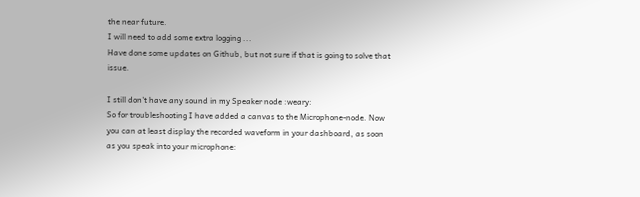the near future.
I will need to add some extra logging ...
Have done some updates on Github, but not sure if that is going to solve that issue.

I still don't have any sound in my Speaker node :weary:
So for troubleshooting I have added a canvas to the Microphone-node. Now you can at least display the recorded waveform in your dashboard, as soon as you speak into your microphone: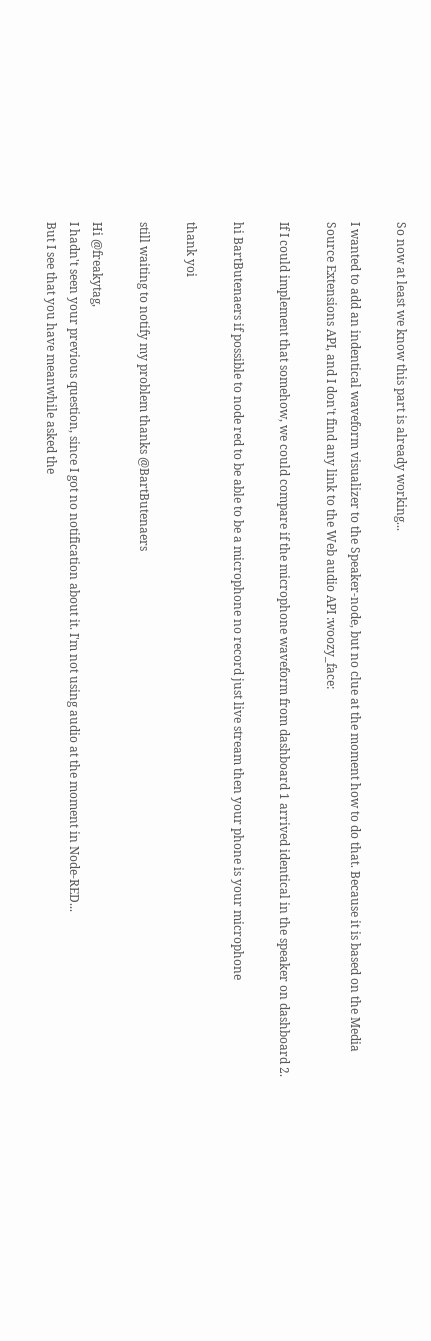So now at least we know this part is already working...

I wanted to add an indentical waveform visualizer to the Speaker-node, but no clue at the moment how to do that. Because it is based on the Media Source Extensions API, and I don't find any link to the Web audio API :woozy_face:

If I could implement that somehow, we could compare if the microphone waveform from dashboard 1 arrived identical in the speaker on dashboard 2.

hi BartButenaers if possible to node red to be able to be a microphone no record just live stream then your phone is your microphone

thank yoi

still waiting to notify my problem thanks @BartButenaers

Hi @freakytag,
I hadn't seen your previous question, since I got no notification about it. I'm not using audio at the moment in Node-RED...
But I see that you have meanwhile asked the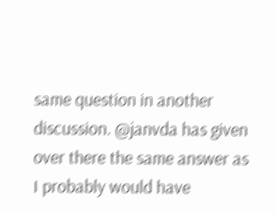same question in another discussion. @janvda has given over there the same answer as I probably would have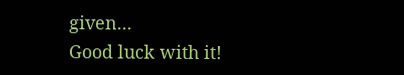given...
Good luck with it!